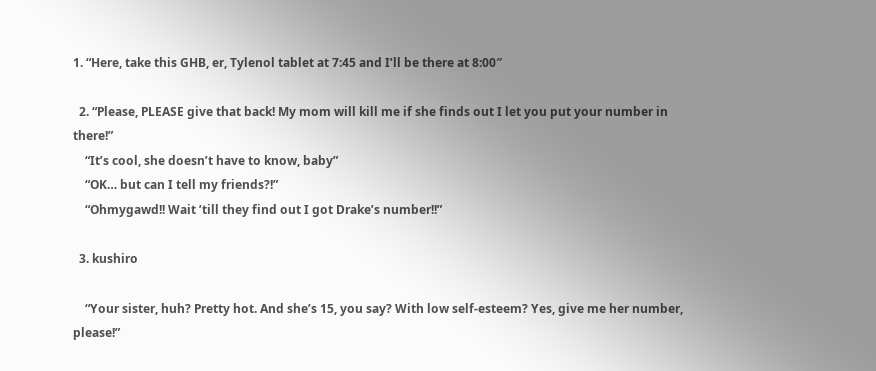1. “Here, take this GHB, er, Tylenol tablet at 7:45 and I’ll be there at 8:00″

  2. “Please, PLEASE give that back! My mom will kill me if she finds out I let you put your number in there!”
    “It’s cool, she doesn’t have to know, baby”
    “OK… but can I tell my friends?!”
    “Ohmygawd!! Wait ’till they find out I got Drake’s number!!”

  3. kushiro

    “Your sister, huh? Pretty hot. And she’s 15, you say? With low self-esteem? Yes, give me her number, please!”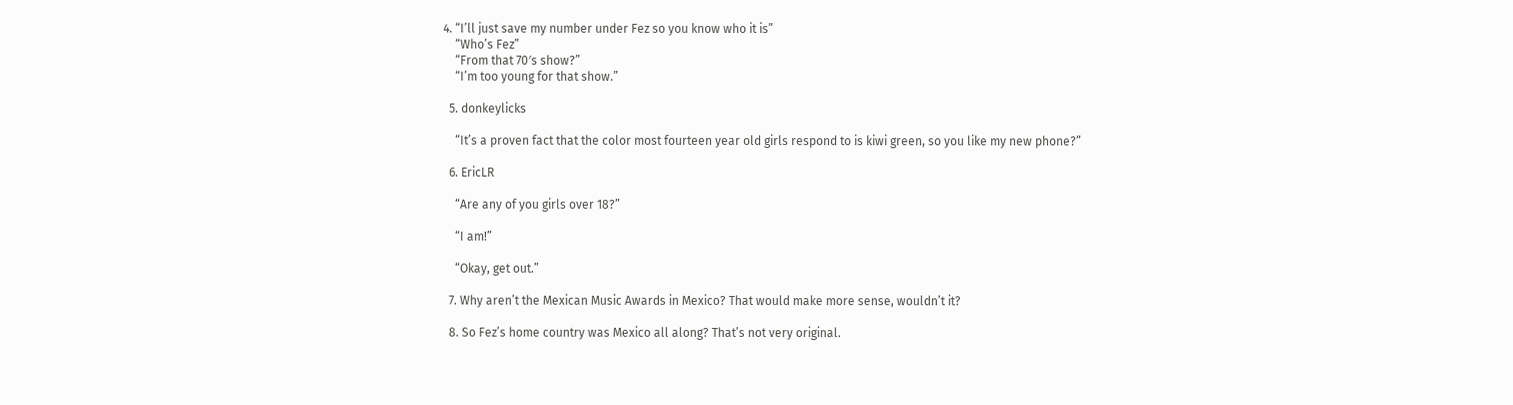4. “I’ll just save my number under Fez so you know who it is”
    “Who’s Fez”
    “From that 70′s show?”
    “I’m too young for that show.”

  5. donkeylicks

    “It’s a proven fact that the color most fourteen year old girls respond to is kiwi green, so you like my new phone?”

  6. EricLR

    “Are any of you girls over 18?”

    “I am!”

    “Okay, get out.”

  7. Why aren’t the Mexican Music Awards in Mexico? That would make more sense, wouldn’t it?

  8. So Fez’s home country was Mexico all along? That’s not very original.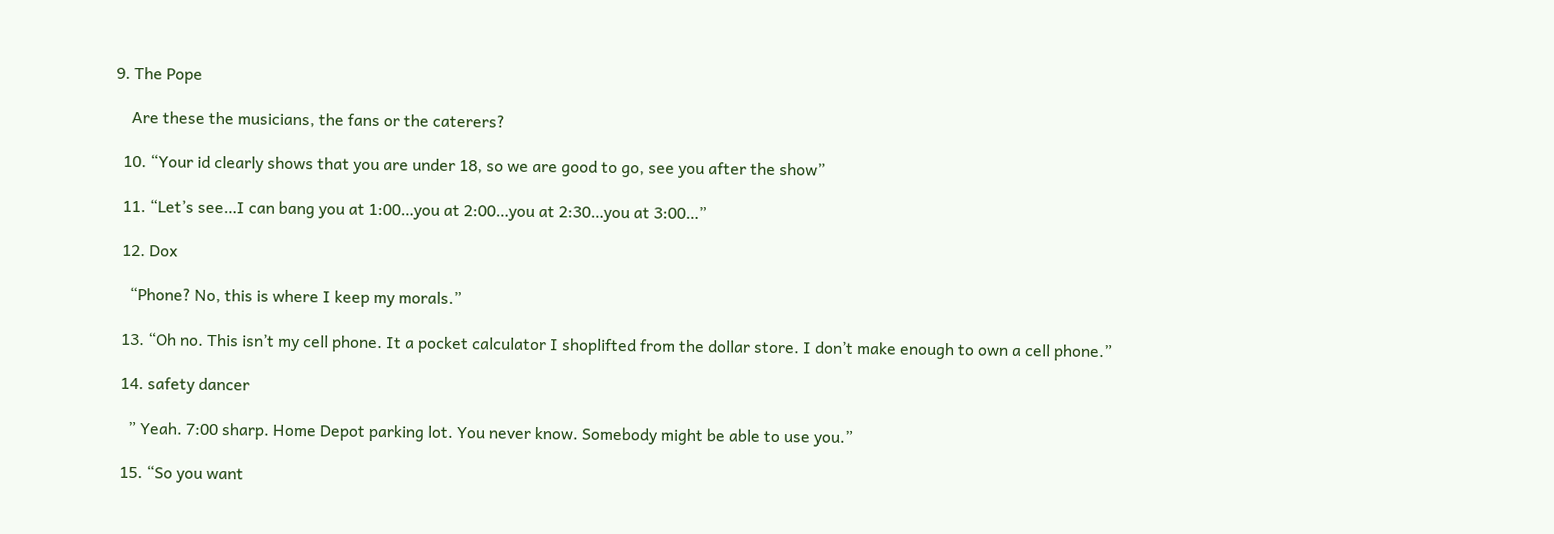9. The Pope

    Are these the musicians, the fans or the caterers?

  10. “Your id clearly shows that you are under 18, so we are good to go, see you after the show”

  11. “Let’s see…I can bang you at 1:00…you at 2:00…you at 2:30…you at 3:00…”

  12. Dox

    “Phone? No, this is where I keep my morals.”

  13. “Oh no. This isn’t my cell phone. It a pocket calculator I shoplifted from the dollar store. I don’t make enough to own a cell phone.”

  14. safety dancer

    ” Yeah. 7:00 sharp. Home Depot parking lot. You never know. Somebody might be able to use you.”

  15. “So you want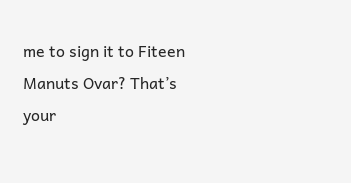me to sign it to Fiteen Manuts Ovar? That’s your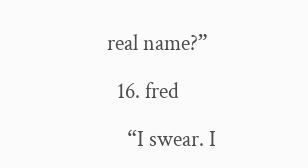real name?”

  16. fred

    “I swear. I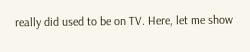really did used to be on TV. Here, let me show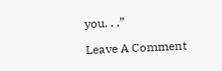you. . .”

Leave A Comment